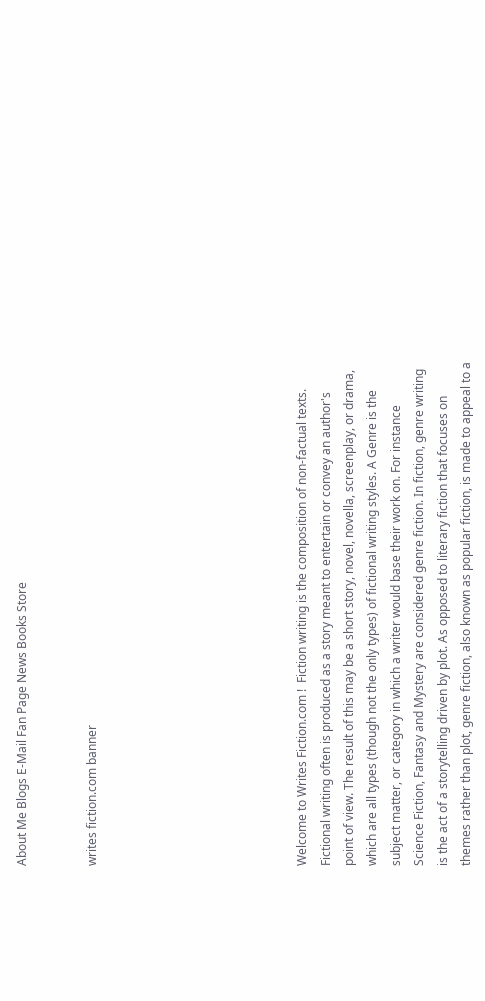About Me Blogs E-Mail Fan Page News Books Store


writes fiction.com banner








Welcome to Writes Fiction.com !  Fiction writing is the composition of non-factual texts. Fictional writing often is produced as a story meant to entertain or convey an author's point of view. The result of this may be a short story, novel, novella, screenplay, or drama, which are all types (though not the only types) of fictional writing styles. A Genre is the subject matter, or category in which a writer would base their work on. For instance Science Fiction, Fantasy and Mystery are considered genre fiction. In fiction, genre writing is the act of a storytelling driven by plot. As opposed to literary fiction that focuses on themes rather than plot, genre fiction, also known as popular fiction, is made to appeal to a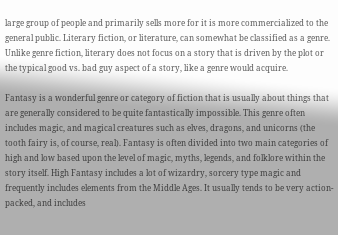large group of people and primarily sells more for it is more commercialized to the general public. Literary fiction, or literature, can somewhat be classified as a genre. Unlike genre fiction, literary does not focus on a story that is driven by the plot or the typical good vs. bad guy aspect of a story, like a genre would acquire.

Fantasy is a wonderful genre or category of fiction that is usually about things that are generally considered to be quite fantastically impossible. This genre often includes magic, and magical creatures such as elves, dragons, and unicorns (the tooth fairy is, of course, real). Fantasy is often divided into two main categories of high and low based upon the level of magic, myths, legends, and folklore within the story itself. High Fantasy includes a lot of wizardry, sorcery type magic and frequently includes elements from the Middle Ages. It usually tends to be very action-packed, and includes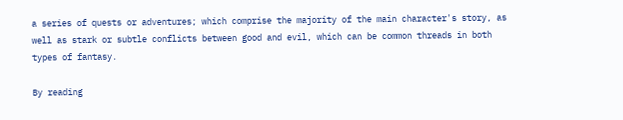a series of quests or adventures; which comprise the majority of the main character's story, as well as stark or subtle conflicts between good and evil, which can be common threads in both types of fantasy.

By reading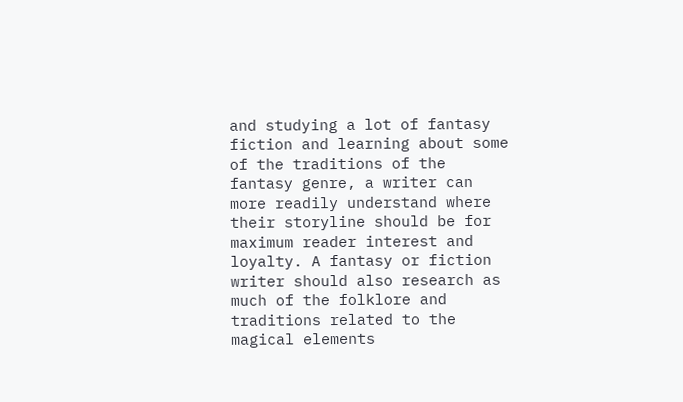and studying a lot of fantasy fiction and learning about some of the traditions of the fantasy genre, a writer can more readily understand where their storyline should be for maximum reader interest and loyalty. A fantasy or fiction writer should also research as much of the folklore and traditions related to the magical elements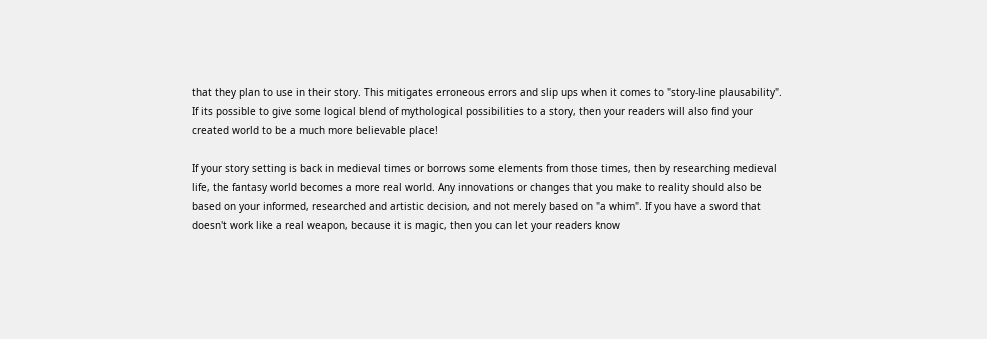that they plan to use in their story. This mitigates erroneous errors and slip ups when it comes to "story-line plausability". If its possible to give some logical blend of mythological possibilities to a story, then your readers will also find your created world to be a much more believable place!

If your story setting is back in medieval times or borrows some elements from those times, then by researching medieval life, the fantasy world becomes a more real world. Any innovations or changes that you make to reality should also be based on your informed, researched and artistic decision, and not merely based on "a whim". If you have a sword that doesn't work like a real weapon, because it is magic, then you can let your readers know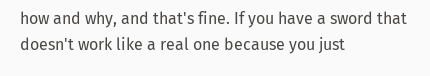how and why, and that's fine. If you have a sword that doesn't work like a real one because you just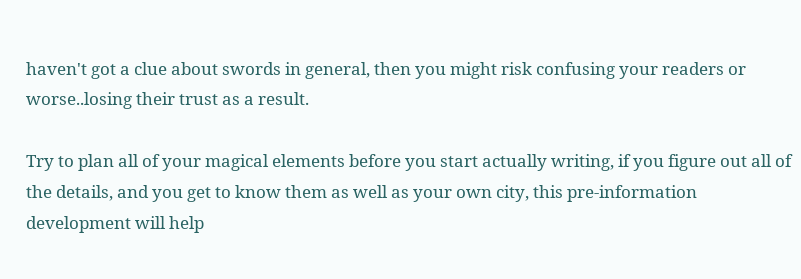haven't got a clue about swords in general, then you might risk confusing your readers or worse..losing their trust as a result.

Try to plan all of your magical elements before you start actually writing, if you figure out all of the details, and you get to know them as well as your own city, this pre-information development will help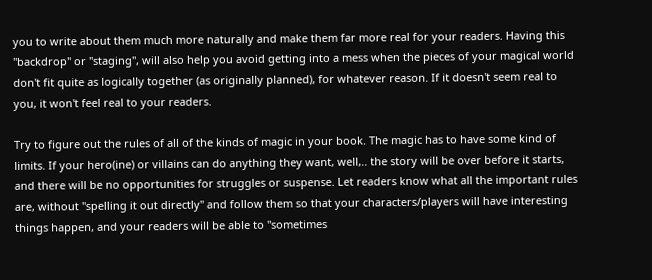you to write about them much more naturally and make them far more real for your readers. Having this "backdrop" or "staging", will also help you avoid getting into a mess when the pieces of your magical world don't fit quite as logically together (as originally planned), for whatever reason. If it doesn't seem real to you, it won't feel real to your readers.

Try to figure out the rules of all of the kinds of magic in your book. The magic has to have some kind of limits. If your hero(ine) or villains can do anything they want, well,.. the story will be over before it starts, and there will be no opportunities for struggles or suspense. Let readers know what all the important rules are, without "spelling it out directly" and follow them so that your characters/players will have interesting things happen, and your readers will be able to "sometimes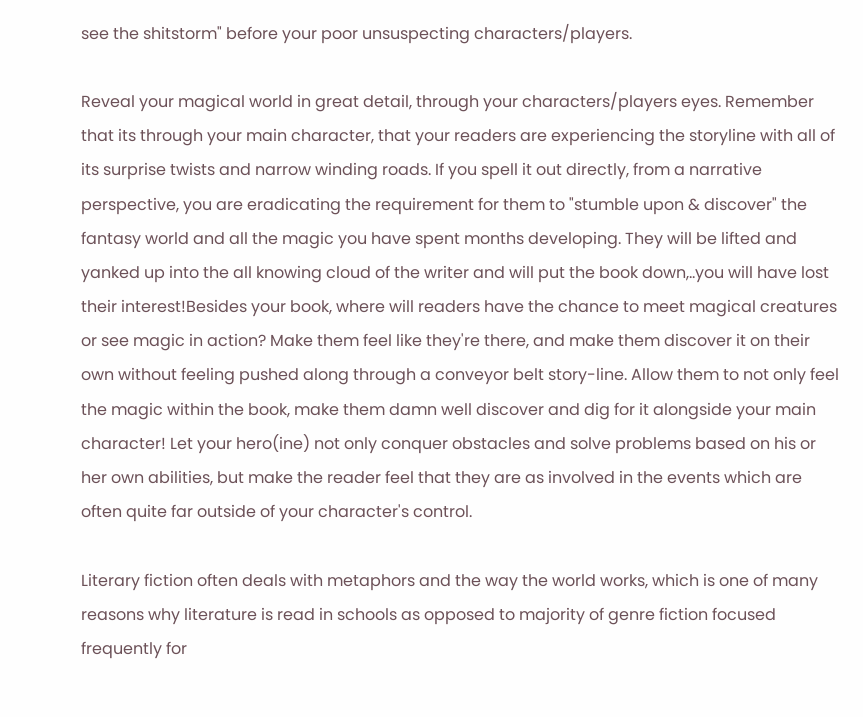see the shitstorm" before your poor unsuspecting characters/players.

Reveal your magical world in great detail, through your characters/players eyes. Remember that its through your main character, that your readers are experiencing the storyline with all of its surprise twists and narrow winding roads. If you spell it out directly, from a narrative perspective, you are eradicating the requirement for them to "stumble upon & discover" the fantasy world and all the magic you have spent months developing. They will be lifted and yanked up into the all knowing cloud of the writer and will put the book down,..you will have lost their interest!Besides your book, where will readers have the chance to meet magical creatures or see magic in action? Make them feel like they're there, and make them discover it on their own without feeling pushed along through a conveyor belt story-line. Allow them to not only feel the magic within the book, make them damn well discover and dig for it alongside your main character! Let your hero(ine) not only conquer obstacles and solve problems based on his or her own abilities, but make the reader feel that they are as involved in the events which are often quite far outside of your character's control.

Literary fiction often deals with metaphors and the way the world works, which is one of many reasons why literature is read in schools as opposed to majority of genre fiction focused frequently for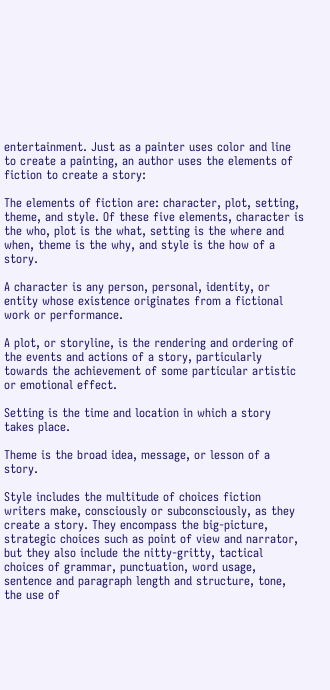entertainment. Just as a painter uses color and line to create a painting, an author uses the elements of fiction to create a story:

The elements of fiction are: character, plot, setting, theme, and style. Of these five elements, character is the who, plot is the what, setting is the where and when, theme is the why, and style is the how of a story.

A character is any person, personal, identity, or entity whose existence originates from a fictional work or performance.

A plot, or storyline, is the rendering and ordering of the events and actions of a story, particularly towards the achievement of some particular artistic or emotional effect.

Setting is the time and location in which a story takes place.

Theme is the broad idea, message, or lesson of a story.

Style includes the multitude of choices fiction writers make, consciously or subconsciously, as they create a story. They encompass the big-picture, strategic choices such as point of view and narrator, but they also include the nitty-gritty, tactical choices of grammar, punctuation, word usage, sentence and paragraph length and structure, tone, the use of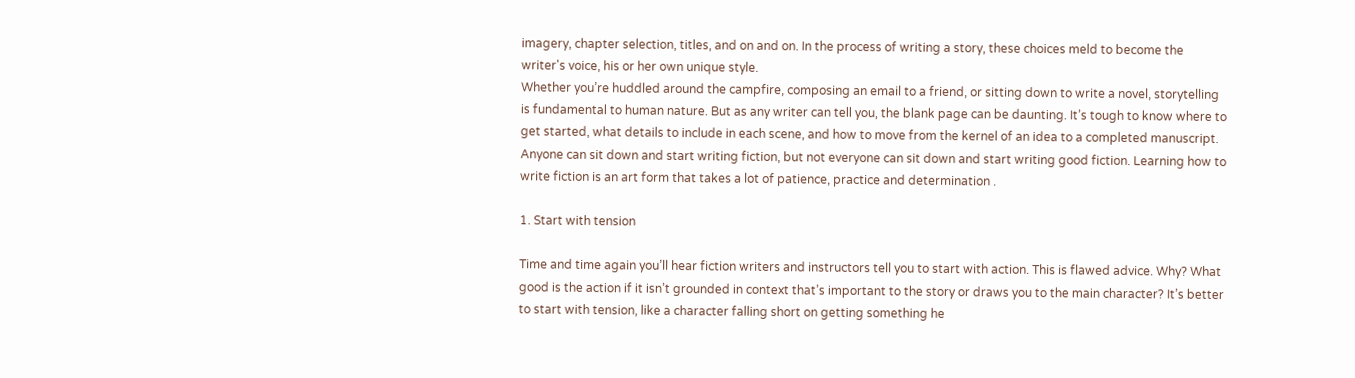imagery, chapter selection, titles, and on and on. In the process of writing a story, these choices meld to become the writer's voice, his or her own unique style.
Whether you’re huddled around the campfire, composing an email to a friend, or sitting down to write a novel, storytelling is fundamental to human nature. But as any writer can tell you, the blank page can be daunting. It’s tough to know where to get started, what details to include in each scene, and how to move from the kernel of an idea to a completed manuscript. Anyone can sit down and start writing fiction, but not everyone can sit down and start writing good fiction. Learning how to write fiction is an art form that takes a lot of patience, practice and determination .

1. Start with tension

Time and time again you’ll hear fiction writers and instructors tell you to start with action. This is flawed advice. Why? What good is the action if it isn’t grounded in context that’s important to the story or draws you to the main character? It’s better to start with tension, like a character falling short on getting something he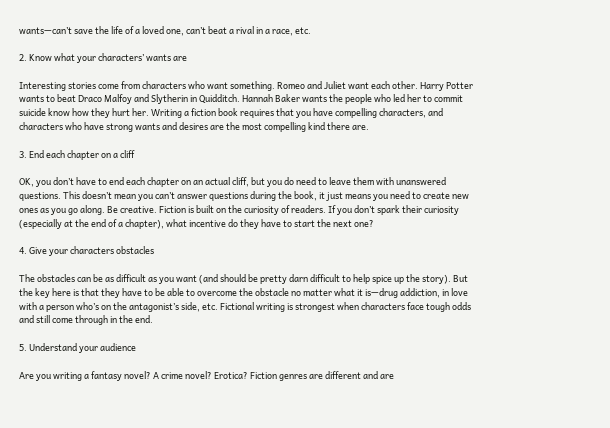wants—can’t save the life of a loved one, can’t beat a rival in a race, etc.

2. Know what your characters’ wants are

Interesting stories come from characters who want something. Romeo and Juliet want each other. Harry Potter wants to beat Draco Malfoy and Slytherin in Quidditch. Hannah Baker wants the people who led her to commit suicide know how they hurt her. Writing a fiction book requires that you have compelling characters, and characters who have strong wants and desires are the most compelling kind there are.

3. End each chapter on a cliff

OK, you don’t have to end each chapter on an actual cliff, but you do need to leave them with unanswered questions. This doesn’t mean you can’t answer questions during the book, it just means you need to create new ones as you go along. Be creative. Fiction is built on the curiosity of readers. If you don’t spark their curiosity (especially at the end of a chapter), what incentive do they have to start the next one?

4. Give your characters obstacles

The obstacles can be as difficult as you want (and should be pretty darn difficult to help spice up the story). But the key here is that they have to be able to overcome the obstacle no matter what it is—drug addiction, in love with a person who’s on the antagonist’s side, etc. Fictional writing is strongest when characters face tough odds and still come through in the end.

5. Understand your audience

Are you writing a fantasy novel? A crime novel? Erotica? Fiction genres are different and are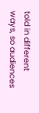told in different ways, so audiences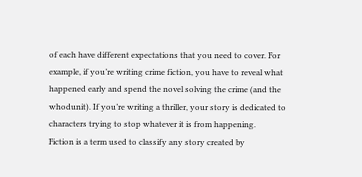of each have different expectations that you need to cover. For example, if you’re writing crime fiction, you have to reveal what happened early and spend the novel solving the crime (and the whodunit). If you’re writing a thriller, your story is dedicated to characters trying to stop whatever it is from happening.
Fiction is a term used to classify any story created by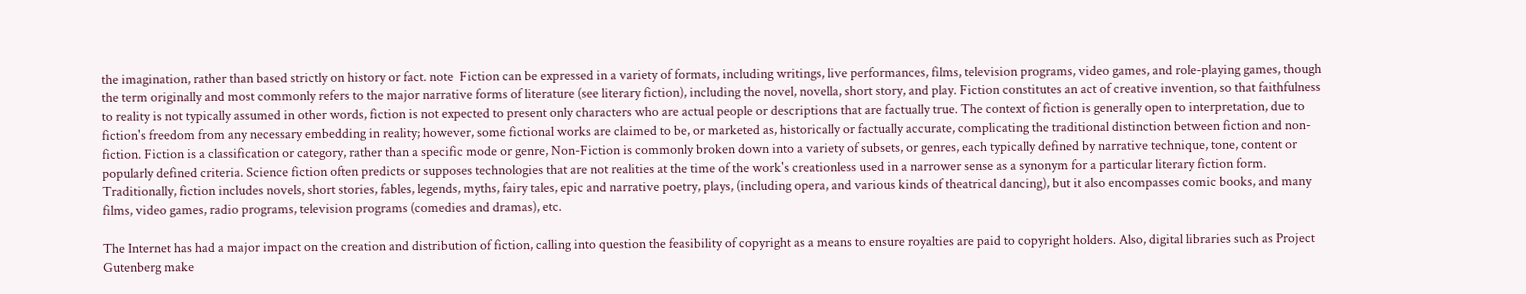the imagination, rather than based strictly on history or fact. note  Fiction can be expressed in a variety of formats, including writings, live performances, films, television programs, video games, and role-playing games, though the term originally and most commonly refers to the major narrative forms of literature (see literary fiction), including the novel, novella, short story, and play. Fiction constitutes an act of creative invention, so that faithfulness to reality is not typically assumed in other words, fiction is not expected to present only characters who are actual people or descriptions that are factually true. The context of fiction is generally open to interpretation, due to fiction's freedom from any necessary embedding in reality; however, some fictional works are claimed to be, or marketed as, historically or factually accurate, complicating the traditional distinction between fiction and non-fiction. Fiction is a classification or category, rather than a specific mode or genre, Non-Fiction is commonly broken down into a variety of subsets, or genres, each typically defined by narrative technique, tone, content or popularly defined criteria. Science fiction often predicts or supposes technologies that are not realities at the time of the work's creationless used in a narrower sense as a synonym for a particular literary fiction form. Traditionally, fiction includes novels, short stories, fables, legends, myths, fairy tales, epic and narrative poetry, plays, (including opera, and various kinds of theatrical dancing), but it also encompasses comic books, and many films, video games, radio programs, television programs (comedies and dramas), etc.

The Internet has had a major impact on the creation and distribution of fiction, calling into question the feasibility of copyright as a means to ensure royalties are paid to copyright holders. Also, digital libraries such as Project Gutenberg make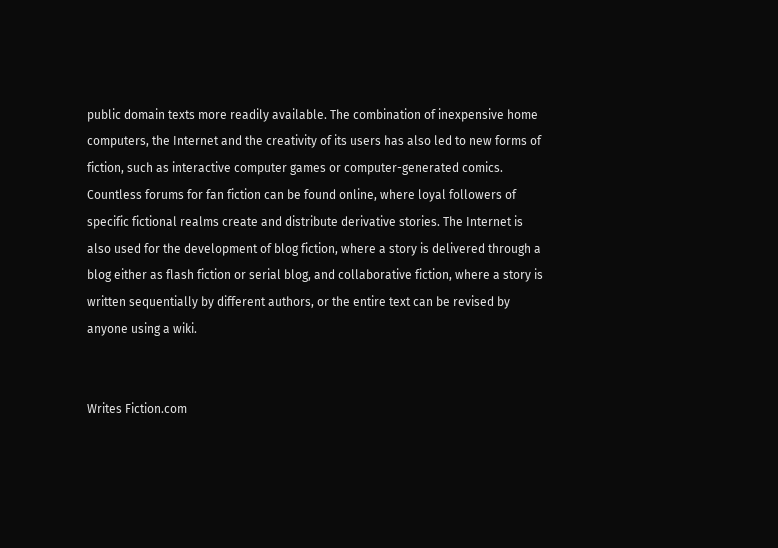public domain texts more readily available. The combination of inexpensive home computers, the Internet and the creativity of its users has also led to new forms of fiction, such as interactive computer games or computer-generated comics. Countless forums for fan fiction can be found online, where loyal followers of specific fictional realms create and distribute derivative stories. The Internet is also used for the development of blog fiction, where a story is delivered through a blog either as flash fiction or serial blog, and collaborative fiction, where a story is written sequentially by different authors, or the entire text can be revised by anyone using a wiki.


Writes Fiction.com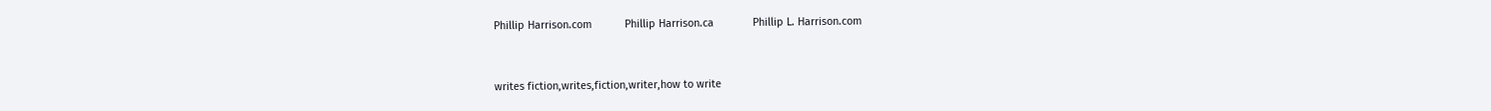Phillip Harrison.com           Phillip Harrison.ca             Phillip L. Harrison.com


writes fiction,writes,fiction,writer,how to write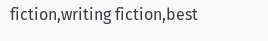fiction,writing fiction,best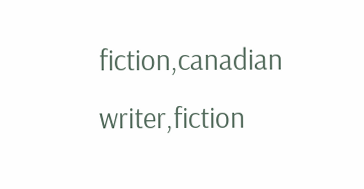fiction,canadian writer,fiction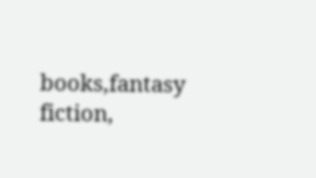books,fantasy fiction,